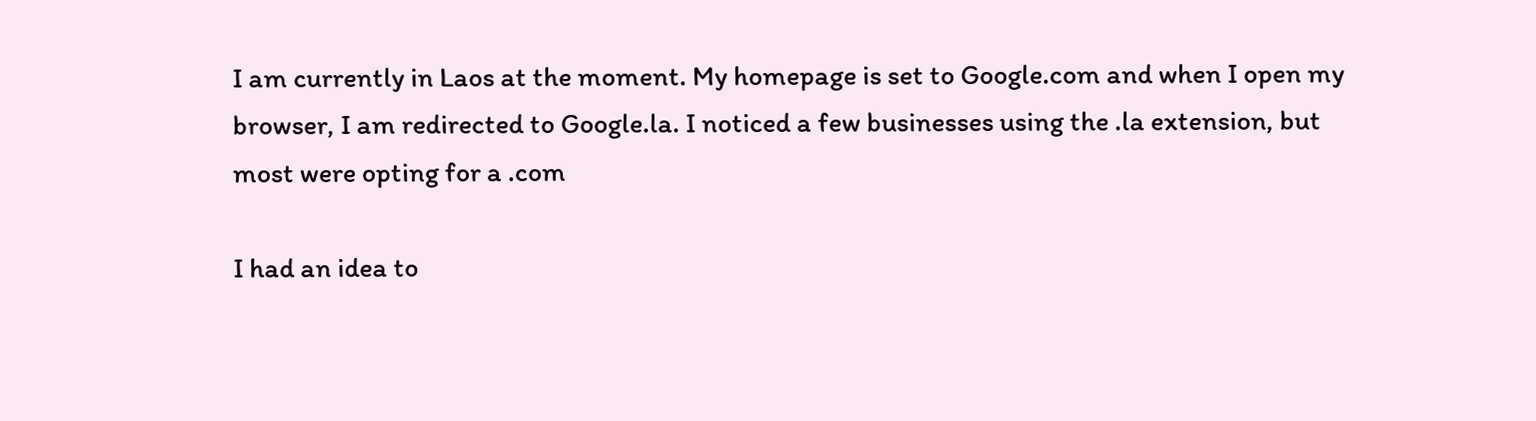I am currently in Laos at the moment. My homepage is set to Google.com and when I open my browser, I am redirected to Google.la. I noticed a few businesses using the .la extension, but most were opting for a .com

I had an idea to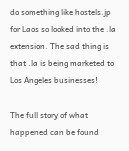do something like hostels.jp for Laos so looked into the .la extension. The sad thing is that .la is being marketed to Los Angeles businesses!

The full story of what happened can be found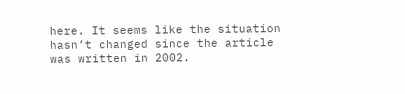here. It seems like the situation hasn’t changed since the article was written in 2002.